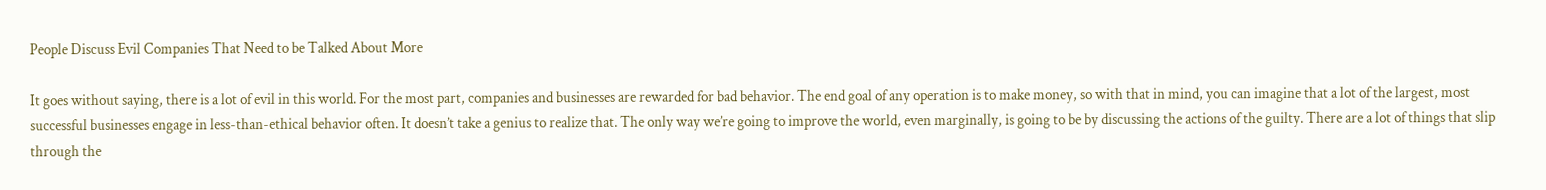People Discuss Evil Companies That Need to be Talked About More

It goes without saying, there is a lot of evil in this world. For the most part, companies and businesses are rewarded for bad behavior. The end goal of any operation is to make money, so with that in mind, you can imagine that a lot of the largest, most successful businesses engage in less-than-ethical behavior often. It doesn’t take a genius to realize that. The only way we’re going to improve the world, even marginally, is going to be by discussing the actions of the guilty. There are a lot of things that slip through the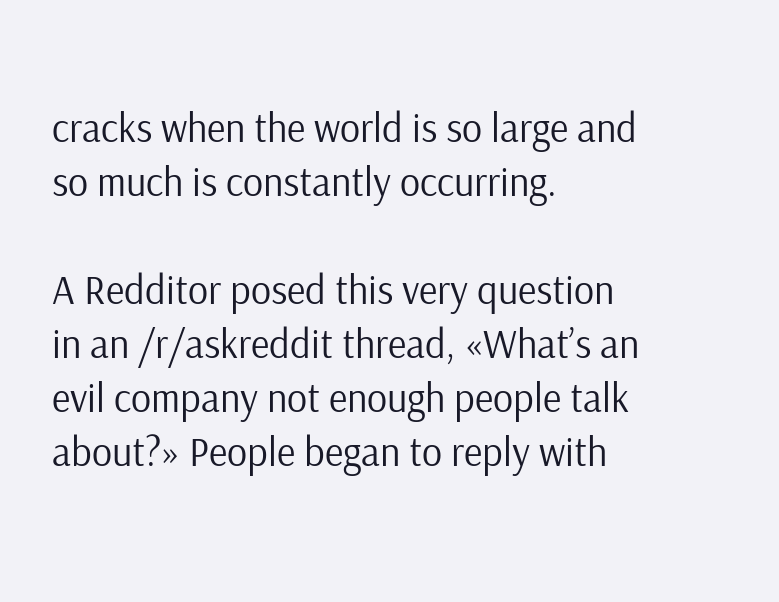cracks when the world is so large and so much is constantly occurring.

A Redditor posed this very question in an /r/askreddit thread, «What’s an evil company not enough people talk about?» People began to reply with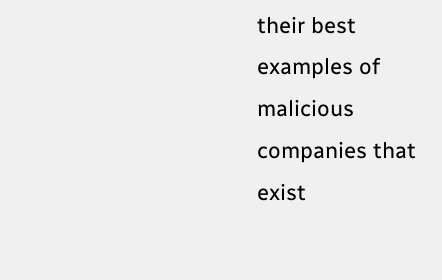their best examples of malicious companies that exist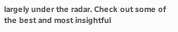largely under the radar. Check out some of the best and most insightful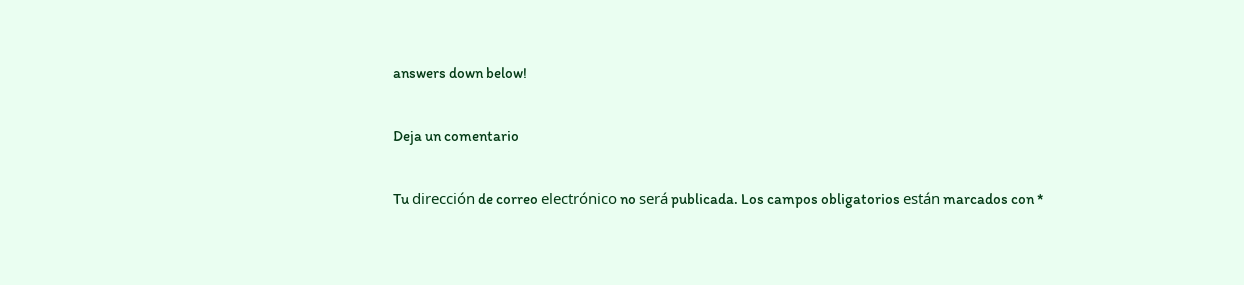answers down below!

Deja un comentario

Tu dirección de correo electrónico no será publicada. Los campos obligatorios están marcados con *